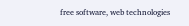free software, web technologies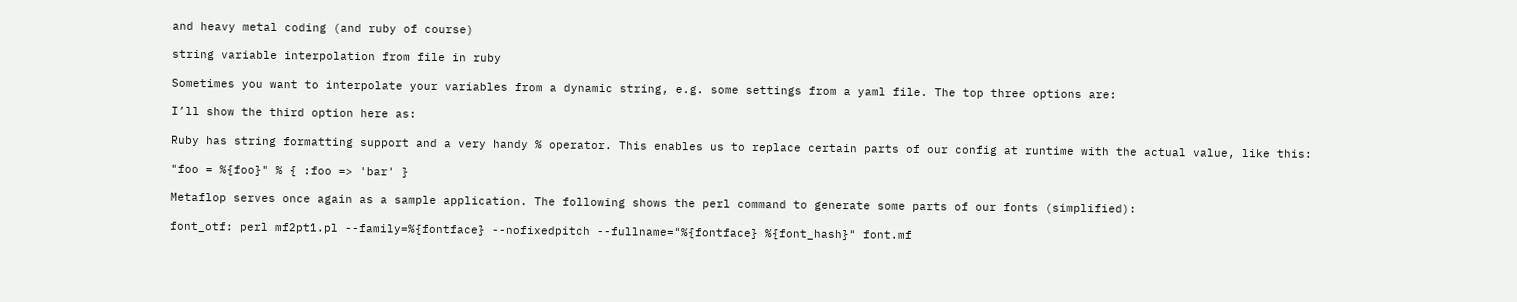and heavy metal coding (and ruby of course)

string variable interpolation from file in ruby

Sometimes you want to interpolate your variables from a dynamic string, e.g. some settings from a yaml file. The top three options are:

I’ll show the third option here as:

Ruby has string formatting support and a very handy % operator. This enables us to replace certain parts of our config at runtime with the actual value, like this:

"foo = %{foo}" % { :foo => 'bar' }

Metaflop serves once again as a sample application. The following shows the perl command to generate some parts of our fonts (simplified):

font_otf: perl mf2pt1.pl --family=%{fontface} --nofixedpitch --fullname="%{fontface} %{font_hash}" font.mf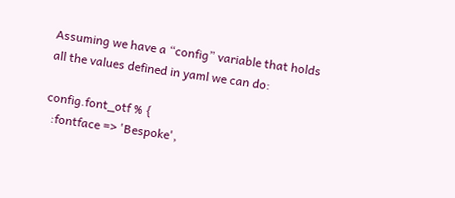Assuming we have a “config” variable that holds all the values defined in yaml we can do:

config.font_otf % {
  :fontface => 'Bespoke',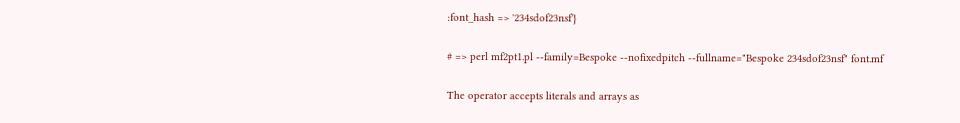:font_hash => '234sdof23nsf'}

# => perl mf2pt1.pl --family=Bespoke --nofixedpitch --fullname="Bespoke 234sdof23nsf" font.mf

The operator accepts literals and arrays as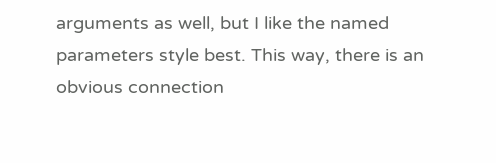arguments as well, but I like the named parameters style best. This way, there is an obvious connection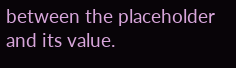between the placeholder and its value.